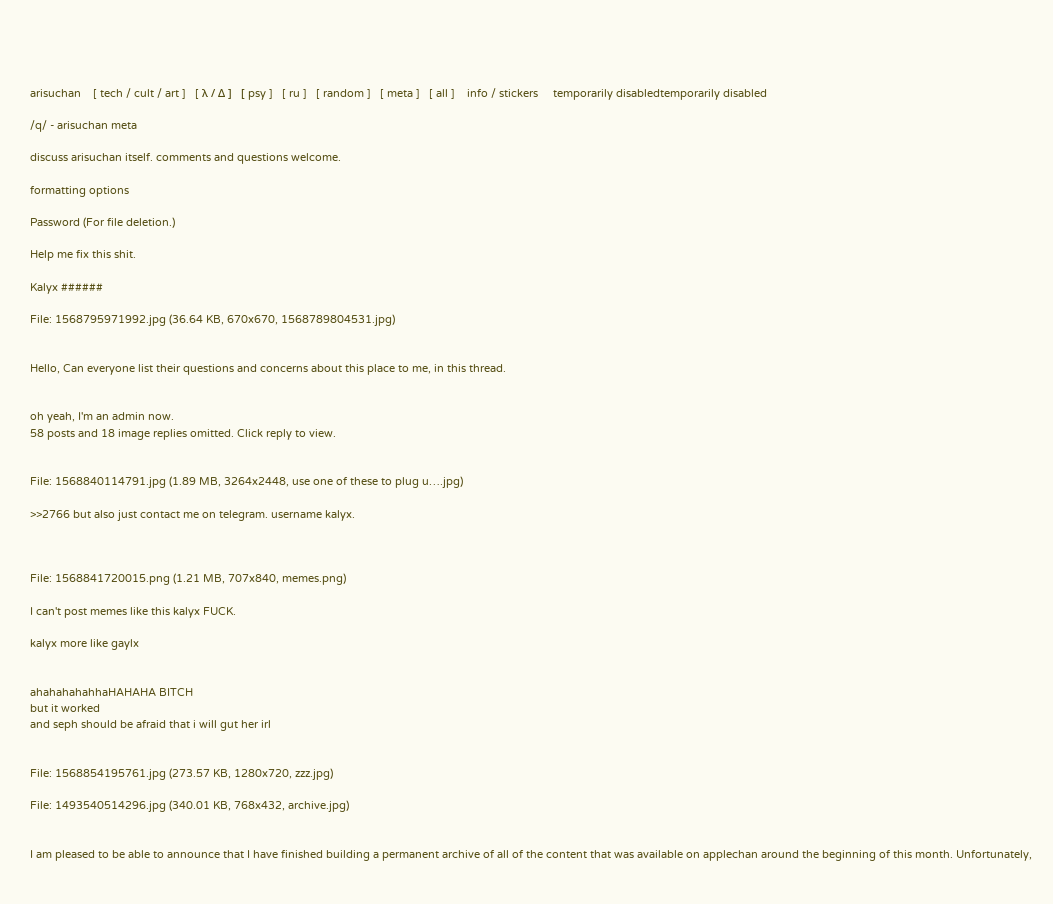arisuchan    [ tech / cult / art ]   [ λ / Δ ]   [ psy ]   [ ru ]   [ random ]   [ meta ]   [ all ]    info / stickers     temporarily disabledtemporarily disabled

/q/ - arisuchan meta

discuss arisuchan itself. comments and questions welcome.

formatting options

Password (For file deletion.)

Help me fix this shit.

Kalyx ######

File: 1568795971992.jpg (36.64 KB, 670x670, 1568789804531.jpg)


Hello, Can everyone list their questions and concerns about this place to me, in this thread.


oh yeah, I'm an admin now.
58 posts and 18 image replies omitted. Click reply to view.


File: 1568840114791.jpg (1.89 MB, 3264x2448, use one of these to plug u….jpg)

>>2766 but also just contact me on telegram. username kalyx.



File: 1568841720015.png (1.21 MB, 707x840, memes.png)

I can't post memes like this kalyx FUCK.

kalyx more like gaylx


ahahahahahhaHAHAHA BITCH
but it worked
and seph should be afraid that i will gut her irl


File: 1568854195761.jpg (273.57 KB, 1280x720, zzz.jpg)

File: 1493540514296.jpg (340.01 KB, 768x432, archive.jpg)


I am pleased to be able to announce that I have finished building a permanent archive of all of the content that was available on applechan around the beginning of this month. Unfortunately,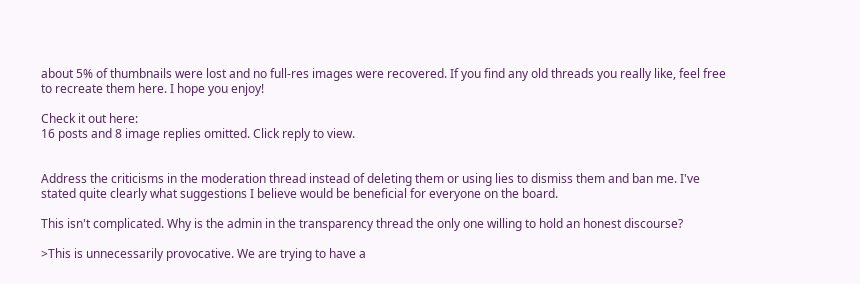about 5% of thumbnails were lost and no full-res images were recovered. If you find any old threads you really like, feel free to recreate them here. I hope you enjoy!

Check it out here:
16 posts and 8 image replies omitted. Click reply to view.


Address the criticisms in the moderation thread instead of deleting them or using lies to dismiss them and ban me. I've stated quite clearly what suggestions I believe would be beneficial for everyone on the board.

This isn't complicated. Why is the admin in the transparency thread the only one willing to hold an honest discourse?

>This is unnecessarily provocative. We are trying to have a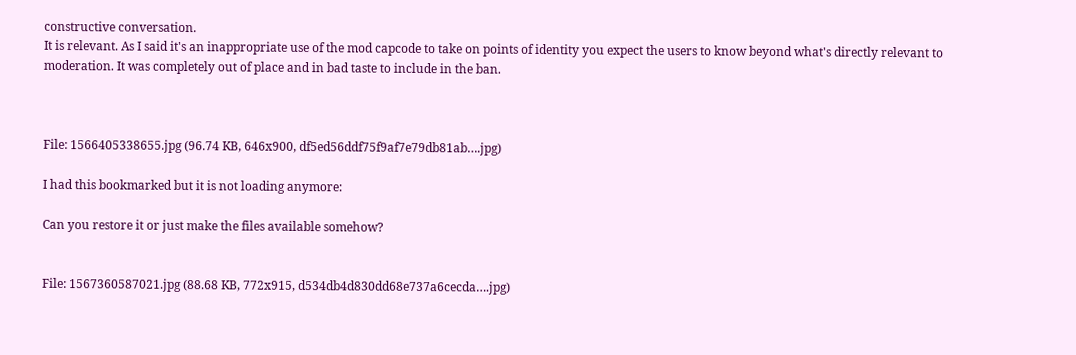constructive conversation.
It is relevant. As I said it's an inappropriate use of the mod capcode to take on points of identity you expect the users to know beyond what's directly relevant to moderation. It was completely out of place and in bad taste to include in the ban.



File: 1566405338655.jpg (96.74 KB, 646x900, df5ed56ddf75f9af7e79db81ab….jpg)

I had this bookmarked but it is not loading anymore:

Can you restore it or just make the files available somehow?


File: 1567360587021.jpg (88.68 KB, 772x915, d534db4d830dd68e737a6cecda….jpg)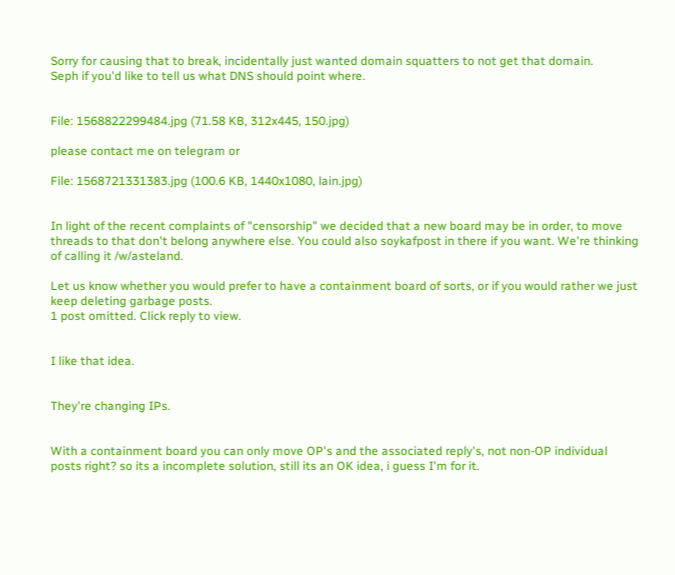Sorry for causing that to break, incidentally just wanted domain squatters to not get that domain.
Seph if you'd like to tell us what DNS should point where.


File: 1568822299484.jpg (71.58 KB, 312x445, 150.jpg)

please contact me on telegram or

File: 1568721331383.jpg (100.6 KB, 1440x1080, lain.jpg)


In light of the recent complaints of "censorship" we decided that a new board may be in order, to move threads to that don't belong anywhere else. You could also soykafpost in there if you want. We're thinking of calling it /w/asteland.

Let us know whether you would prefer to have a containment board of sorts, or if you would rather we just keep deleting garbage posts.
1 post omitted. Click reply to view.


I like that idea.


They're changing IPs.


With a containment board you can only move OP's and the associated reply's, not non-OP individual posts right? so its a incomplete solution, still its an OK idea, i guess I'm for it.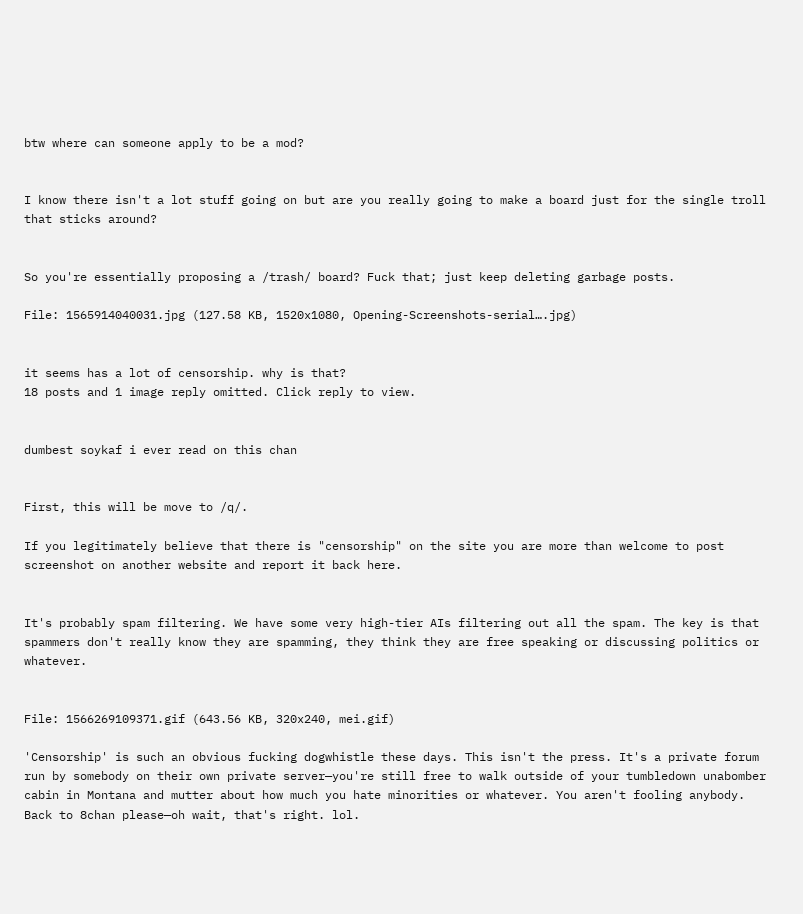btw where can someone apply to be a mod?


I know there isn't a lot stuff going on but are you really going to make a board just for the single troll that sticks around?


So you're essentially proposing a /trash/ board? Fuck that; just keep deleting garbage posts.

File: 1565914040031.jpg (127.58 KB, 1520x1080, Opening-Screenshots-serial….jpg)


it seems has a lot of censorship. why is that?
18 posts and 1 image reply omitted. Click reply to view.


dumbest soykaf i ever read on this chan


First, this will be move to /q/.

If you legitimately believe that there is "censorship" on the site you are more than welcome to post screenshot on another website and report it back here.


It's probably spam filtering. We have some very high-tier AIs filtering out all the spam. The key is that spammers don't really know they are spamming, they think they are free speaking or discussing politics or whatever.


File: 1566269109371.gif (643.56 KB, 320x240, mei.gif)

'Censorship' is such an obvious fucking dogwhistle these days. This isn't the press. It's a private forum run by somebody on their own private server—you're still free to walk outside of your tumbledown unabomber cabin in Montana and mutter about how much you hate minorities or whatever. You aren't fooling anybody. Back to 8chan please—oh wait, that's right. lol.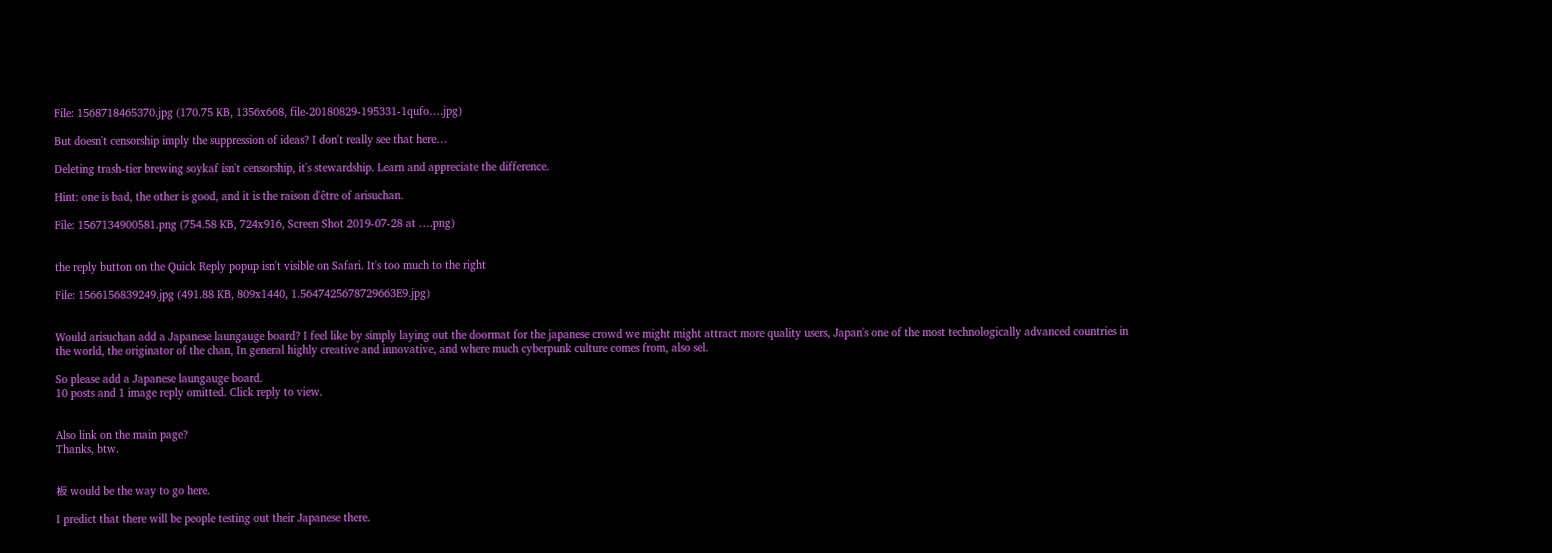File: 1568718465370.jpg (170.75 KB, 1356x668, file-20180829-195331-1qufo….jpg)

But doesn't censorship imply the suppression of ideas? I don't really see that here…

Deleting trash-tier brewing soykaf isn't censorship, it's stewardship. Learn and appreciate the difference.

Hint: one is bad, the other is good, and it is the raison d'être of arisuchan.

File: 1567134900581.png (754.58 KB, 724x916, Screen Shot 2019-07-28 at ….png)


the reply button on the Quick Reply popup isn't visible on Safari. It's too much to the right

File: 1566156839249.jpg (491.88 KB, 809x1440, 1.5647425678729663E9.jpg)


Would arisuchan add a Japanese laungauge board? I feel like by simply laying out the doormat for the japanese crowd we might might attract more quality users, Japan's one of the most technologically advanced countries in the world, the originator of the chan, In general highly creative and innovative, and where much cyberpunk culture comes from, also sel.

So please add a Japanese laungauge board.
10 posts and 1 image reply omitted. Click reply to view.


Also link on the main page?
Thanks, btw.


板 would be the way to go here.

I predict that there will be people testing out their Japanese there.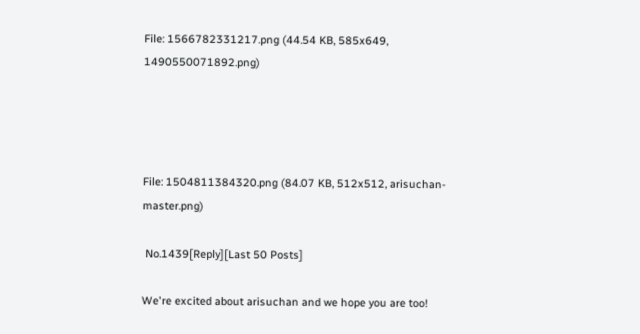File: 1566782331217.png (44.54 KB, 585x649, 1490550071892.png)




File: 1504811384320.png (84.07 KB, 512x512, arisuchan-master.png)

 No.1439[Reply][Last 50 Posts]

We're excited about arisuchan and we hope you are too!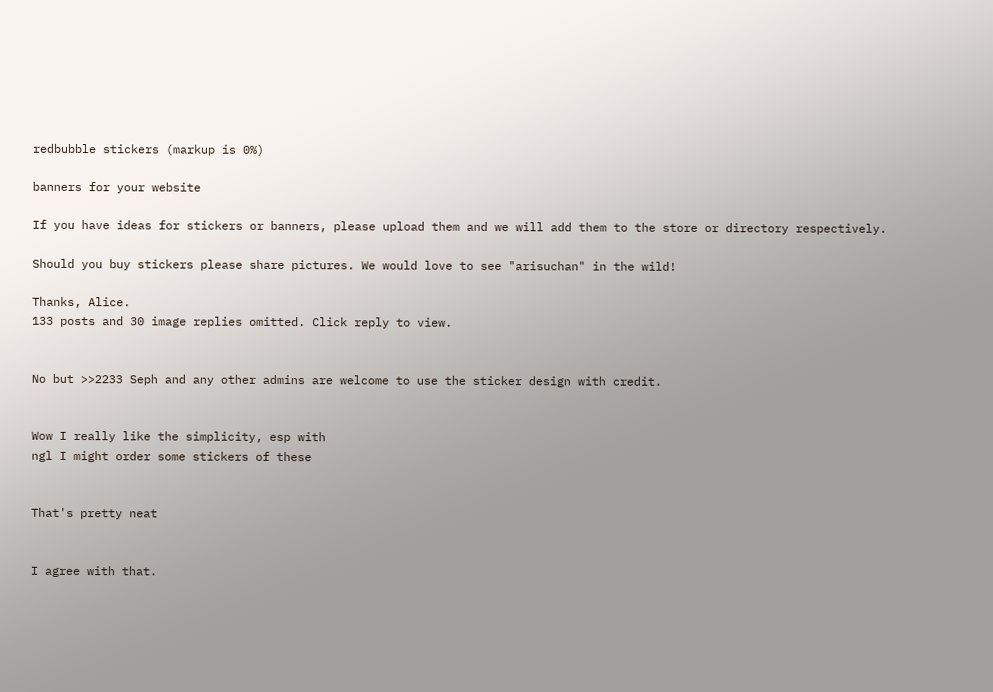redbubble stickers (markup is 0%)

banners for your website

If you have ideas for stickers or banners, please upload them and we will add them to the store or directory respectively.

Should you buy stickers please share pictures. We would love to see "arisuchan" in the wild!

Thanks, Alice.
133 posts and 30 image replies omitted. Click reply to view.


No but >>2233 Seph and any other admins are welcome to use the sticker design with credit.


Wow I really like the simplicity, esp with
ngl I might order some stickers of these


That's pretty neat


I agree with that.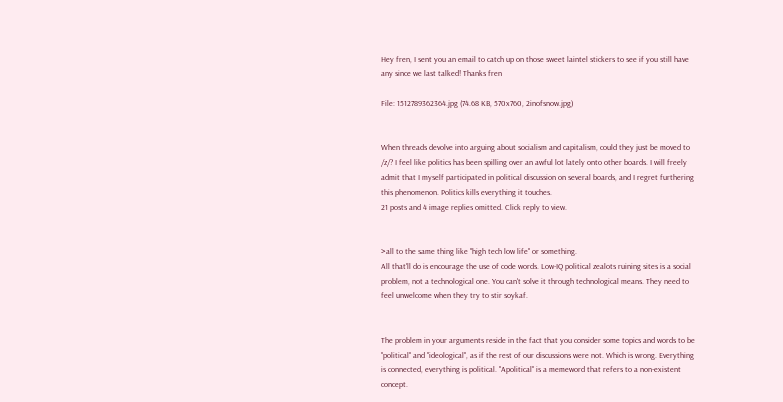Hey fren, I sent you an email to catch up on those sweet laintel stickers to see if you still have any since we last talked! Thanks fren

File: 1512789362364.jpg (74.68 KB, 570x760, 2inofsnow.jpg)


When threads devolve into arguing about socialism and capitalism, could they just be moved to /z/? I feel like politics has been spilling over an awful lot lately onto other boards. I will freely admit that I myself participated in political discussion on several boards, and I regret furthering this phenomenon. Politics kills everything it touches.
21 posts and 4 image replies omitted. Click reply to view.


>all to the same thing like "high tech low life" or something.
All that'll do is encourage the use of code words. Low-IQ political zealots ruining sites is a social problem, not a technological one. You can't solve it through technological means. They need to feel unwelcome when they try to stir soykaf.


The problem in your arguments reside in the fact that you consider some topics and words to be "political" and "ideological", as if the rest of our discussions were not. Which is wrong. Everything is connected, everything is political. "Apolitical" is a memeword that refers to a non-existent concept.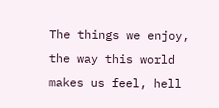The things we enjoy, the way this world makes us feel, hell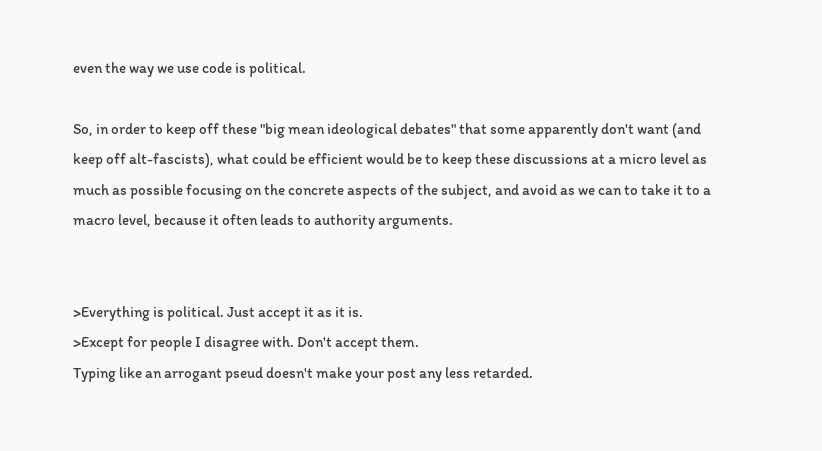even the way we use code is political.

So, in order to keep off these "big mean ideological debates" that some apparently don't want (and keep off alt-fascists), what could be efficient would be to keep these discussions at a micro level as much as possible focusing on the concrete aspects of the subject, and avoid as we can to take it to a macro level, because it often leads to authority arguments.


>Everything is political. Just accept it as it is.
>Except for people I disagree with. Don't accept them.
Typing like an arrogant pseud doesn't make your post any less retarded.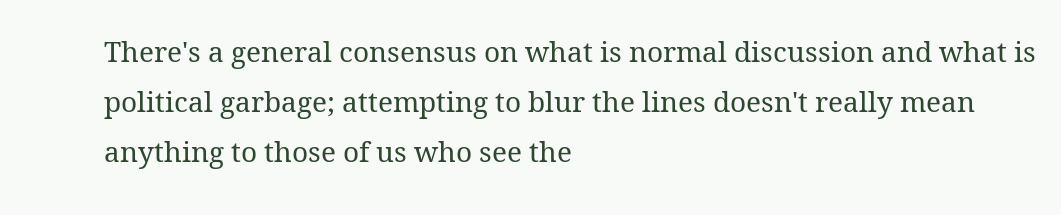There's a general consensus on what is normal discussion and what is political garbage; attempting to blur the lines doesn't really mean anything to those of us who see the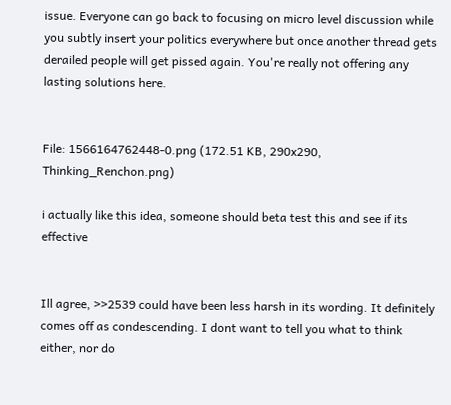issue. Everyone can go back to focusing on micro level discussion while you subtly insert your politics everywhere but once another thread gets derailed people will get pissed again. You're really not offering any lasting solutions here.


File: 1566164762448-0.png (172.51 KB, 290x290, Thinking_Renchon.png)

i actually like this idea, someone should beta test this and see if its effective


Ill agree, >>2539 could have been less harsh in its wording. It definitely comes off as condescending. I dont want to tell you what to think either, nor do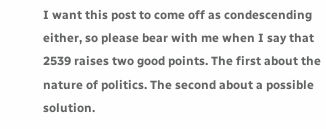I want this post to come off as condescending either, so please bear with me when I say that 2539 raises two good points. The first about the nature of politics. The second about a possible solution.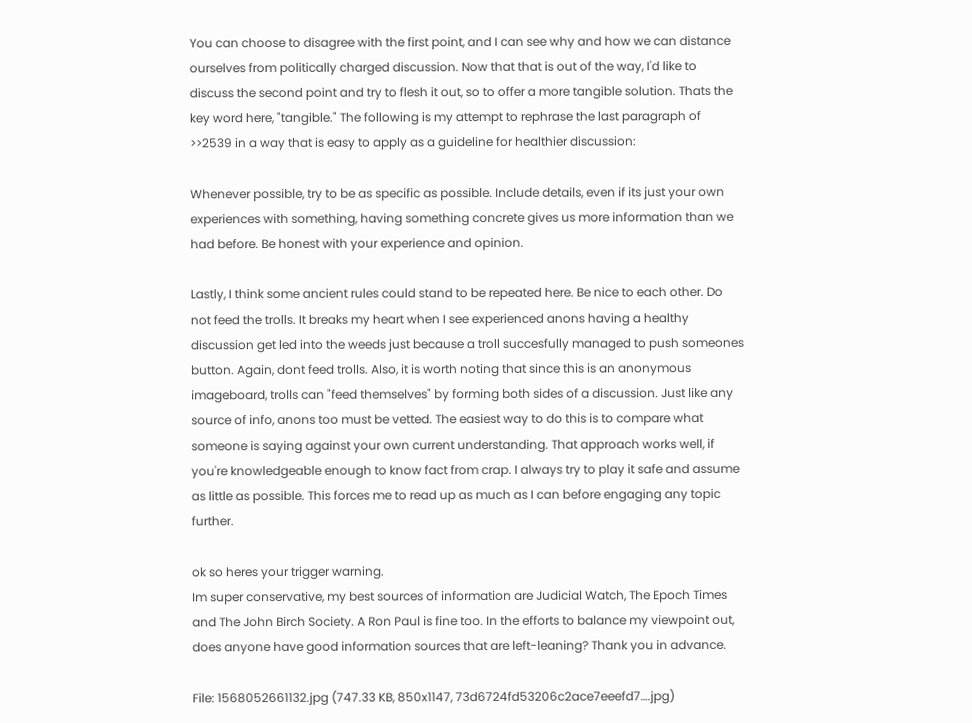You can choose to disagree with the first point, and I can see why and how we can distance ourselves from politically charged discussion. Now that that is out of the way, I'd like to discuss the second point and try to flesh it out, so to offer a more tangible solution. Thats the key word here, "tangible." The following is my attempt to rephrase the last paragraph of >>2539 in a way that is easy to apply as a guideline for healthier discussion:

Whenever possible, try to be as specific as possible. Include details, even if its just your own experiences with something, having something concrete gives us more information than we had before. Be honest with your experience and opinion.

Lastly, I think some ancient rules could stand to be repeated here. Be nice to each other. Do not feed the trolls. It breaks my heart when I see experienced anons having a healthy discussion get led into the weeds just because a troll succesfully managed to push someones button. Again, dont feed trolls. Also, it is worth noting that since this is an anonymous imageboard, trolls can "feed themselves" by forming both sides of a discussion. Just like any source of info, anons too must be vetted. The easiest way to do this is to compare what someone is saying against your own current understanding. That approach works well, if you're knowledgeable enough to know fact from crap. I always try to play it safe and assume as little as possible. This forces me to read up as much as I can before engaging any topic further.

ok so heres your trigger warning.
Im super conservative, my best sources of information are Judicial Watch, The Epoch Times and The John Birch Society. A Ron Paul is fine too. In the efforts to balance my viewpoint out, does anyone have good information sources that are left-leaning? Thank you in advance.

File: 1568052661132.jpg (747.33 KB, 850x1147, 73d6724fd53206c2ace7eeefd7….jpg)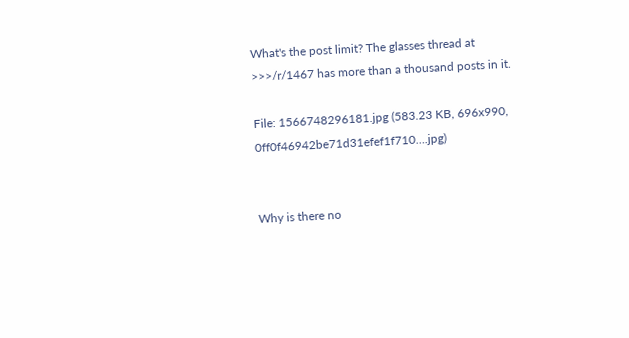What's the post limit? The glasses thread at >>>/r/1467 has more than a thousand posts in it.

File: 1566748296181.jpg (583.23 KB, 696x990, 0ff0f46942be71d31efef1f710….jpg)


Why is there no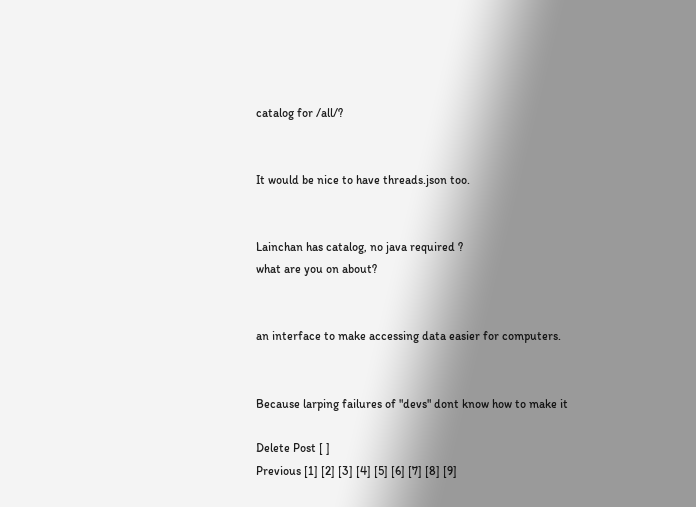catalog for /all/?


It would be nice to have threads.json too.


Lainchan has catalog, no java required ?
what are you on about?


an interface to make accessing data easier for computers.


Because larping failures of "devs" dont know how to make it

Delete Post [ ]
Previous [1] [2] [3] [4] [5] [6] [7] [8] [9]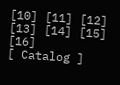[10] [11] [12] [13] [14] [15] [16]
[ Catalog ]